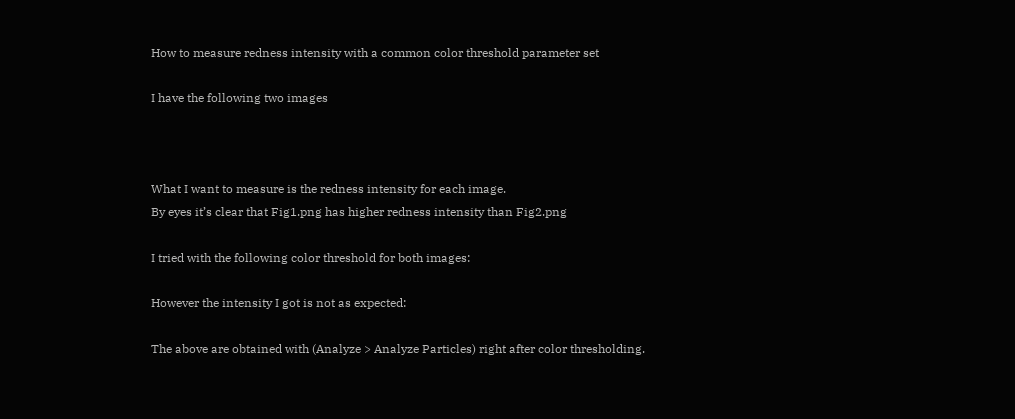How to measure redness intensity with a common color threshold parameter set

I have the following two images



What I want to measure is the redness intensity for each image.
By eyes it’s clear that Fig1.png has higher redness intensity than Fig2.png

I tried with the following color threshold for both images:

However the intensity I got is not as expected:

The above are obtained with (Analyze > Analyze Particles) right after color thresholding.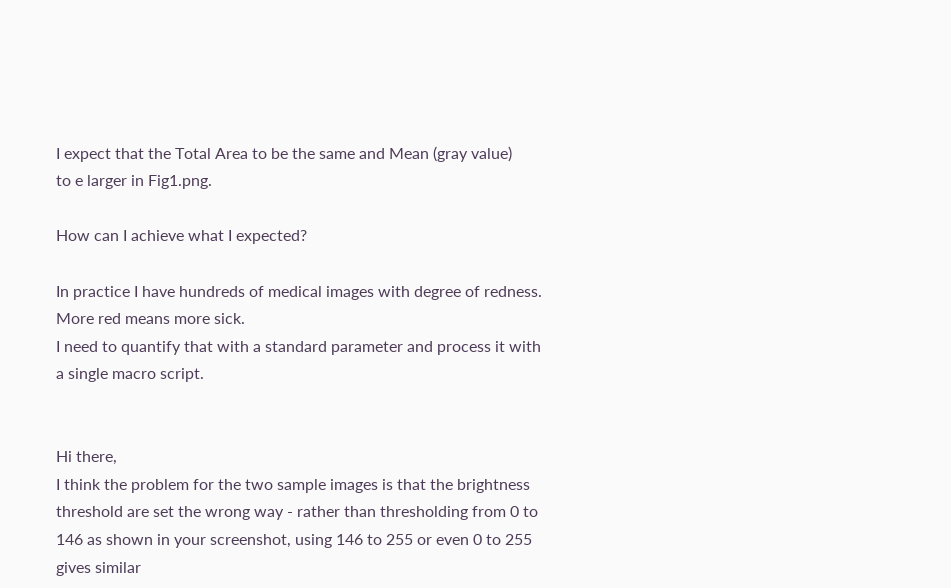I expect that the Total Area to be the same and Mean (gray value)
to e larger in Fig1.png.

How can I achieve what I expected?

In practice I have hundreds of medical images with degree of redness.
More red means more sick.
I need to quantify that with a standard parameter and process it with a single macro script.


Hi there,
I think the problem for the two sample images is that the brightness threshold are set the wrong way - rather than thresholding from 0 to 146 as shown in your screenshot, using 146 to 255 or even 0 to 255 gives similar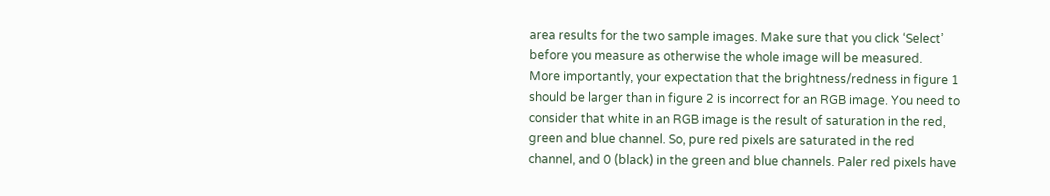area results for the two sample images. Make sure that you click ‘Select’ before you measure as otherwise the whole image will be measured.
More importantly, your expectation that the brightness/redness in figure 1 should be larger than in figure 2 is incorrect for an RGB image. You need to consider that white in an RGB image is the result of saturation in the red, green and blue channel. So, pure red pixels are saturated in the red channel, and 0 (black) in the green and blue channels. Paler red pixels have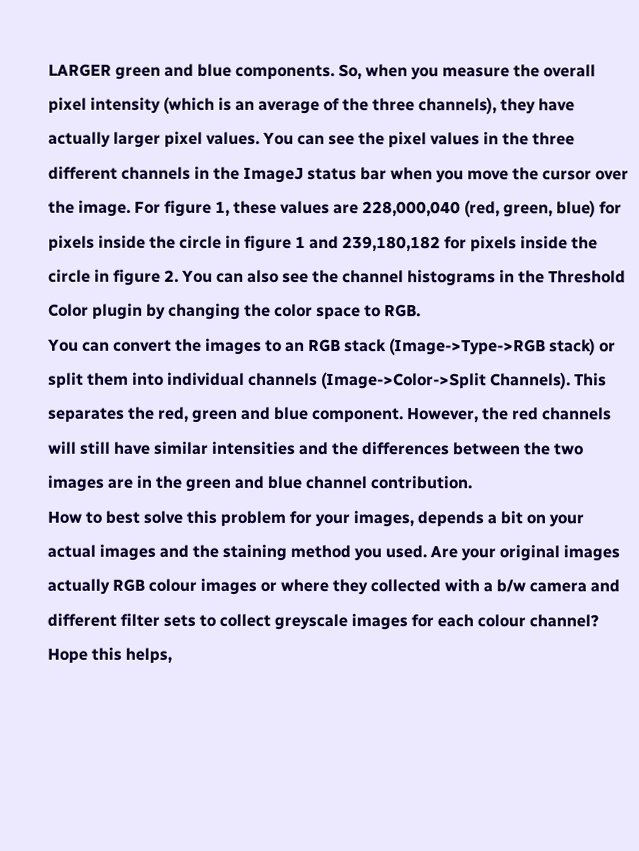LARGER green and blue components. So, when you measure the overall pixel intensity (which is an average of the three channels), they have actually larger pixel values. You can see the pixel values in the three different channels in the ImageJ status bar when you move the cursor over the image. For figure 1, these values are 228,000,040 (red, green, blue) for pixels inside the circle in figure 1 and 239,180,182 for pixels inside the circle in figure 2. You can also see the channel histograms in the Threshold Color plugin by changing the color space to RGB.
You can convert the images to an RGB stack (Image->Type->RGB stack) or split them into individual channels (Image->Color->Split Channels). This separates the red, green and blue component. However, the red channels will still have similar intensities and the differences between the two images are in the green and blue channel contribution.
How to best solve this problem for your images, depends a bit on your actual images and the staining method you used. Are your original images actually RGB colour images or where they collected with a b/w camera and different filter sets to collect greyscale images for each colour channel?
Hope this helps,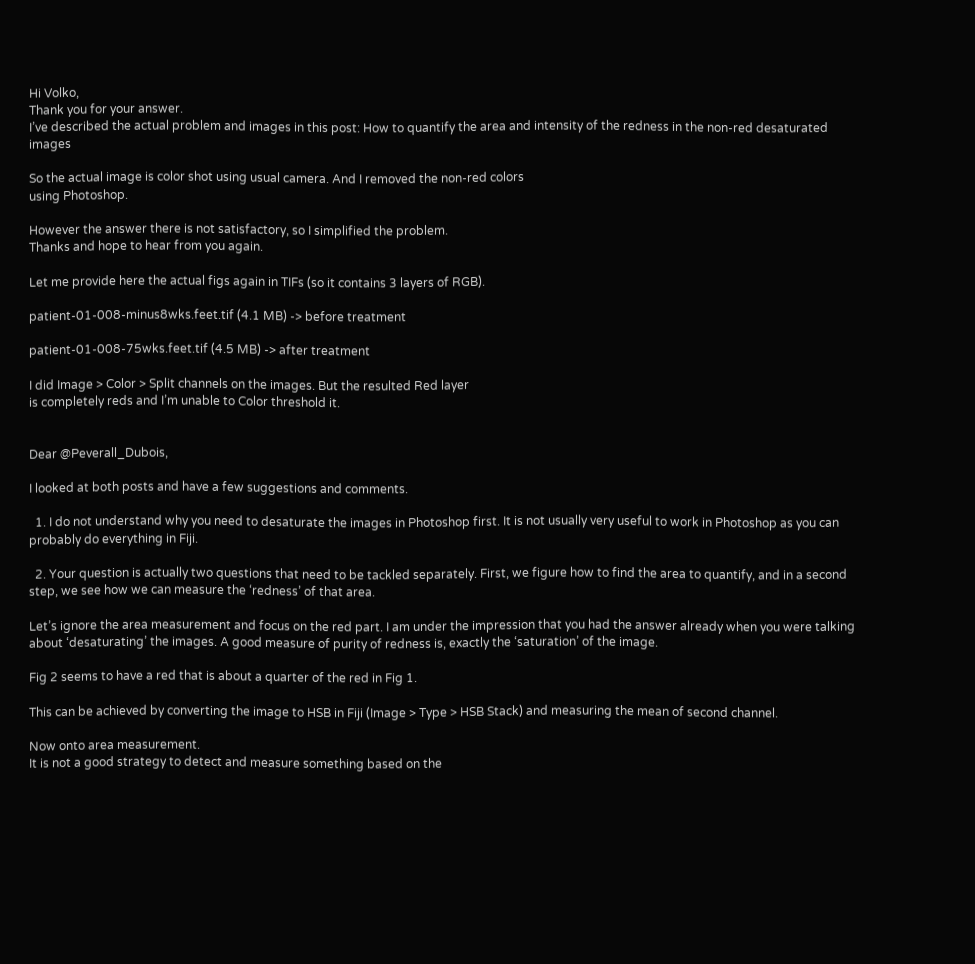Hi Volko,
Thank you for your answer.
I’ve described the actual problem and images in this post: How to quantify the area and intensity of the redness in the non-red desaturated images

So the actual image is color shot using usual camera. And I removed the non-red colors
using Photoshop.

However the answer there is not satisfactory, so I simplified the problem.
Thanks and hope to hear from you again.

Let me provide here the actual figs again in TIFs (so it contains 3 layers of RGB).

patient-01-008-minus8wks.feet.tif (4.1 MB) -> before treatment

patient-01-008-75wks.feet.tif (4.5 MB) -> after treatment

I did Image > Color > Split channels on the images. But the resulted Red layer
is completely reds and I’m unable to Color threshold it.


Dear @Peverall_Dubois,

I looked at both posts and have a few suggestions and comments.

  1. I do not understand why you need to desaturate the images in Photoshop first. It is not usually very useful to work in Photoshop as you can probably do everything in Fiji.

  2. Your question is actually two questions that need to be tackled separately. First, we figure how to find the area to quantify, and in a second step, we see how we can measure the ‘redness’ of that area.

Let’s ignore the area measurement and focus on the red part. I am under the impression that you had the answer already when you were talking about ‘desaturating’ the images. A good measure of purity of redness is, exactly the ‘saturation’ of the image.

Fig 2 seems to have a red that is about a quarter of the red in Fig 1.

This can be achieved by converting the image to HSB in Fiji (Image > Type > HSB Stack) and measuring the mean of second channel.

Now onto area measurement.
It is not a good strategy to detect and measure something based on the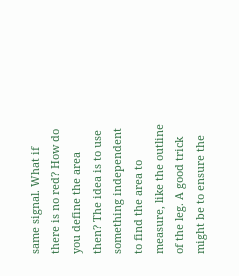same signal. What if there is no red? How do you define the area then? The idea is to use something independent to find the area to measure, like the outline of the leg. A good trick might be to ensure the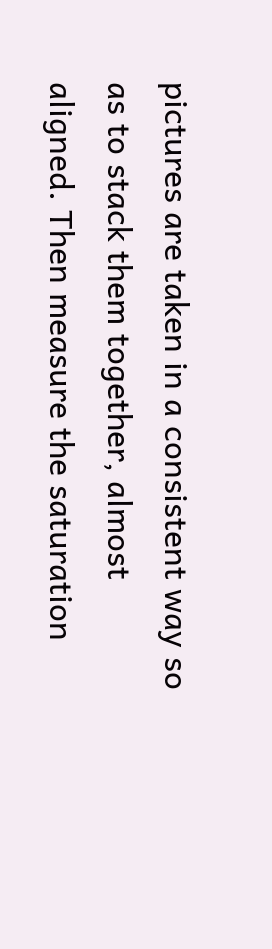pictures are taken in a consistent way so as to stack them together, almost aligned. Then measure the saturation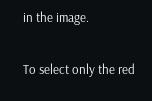in the image.

To select only the red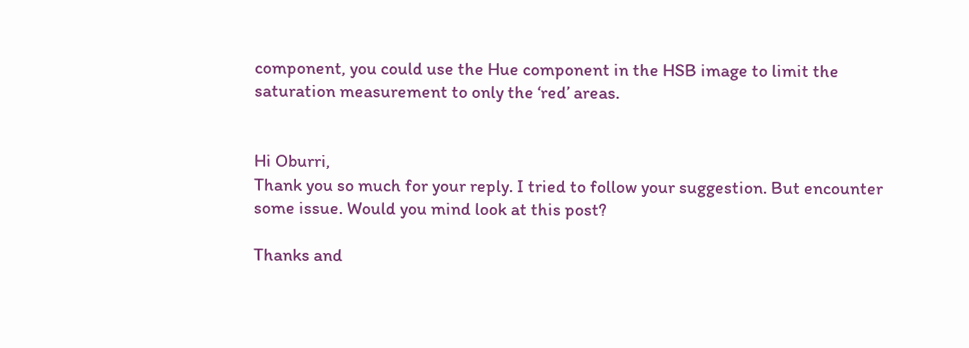component, you could use the Hue component in the HSB image to limit the saturation measurement to only the ‘red’ areas.


Hi Oburri,
Thank you so much for your reply. I tried to follow your suggestion. But encounter some issue. Would you mind look at this post?

Thanks and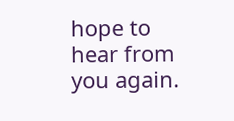hope to hear from you again.